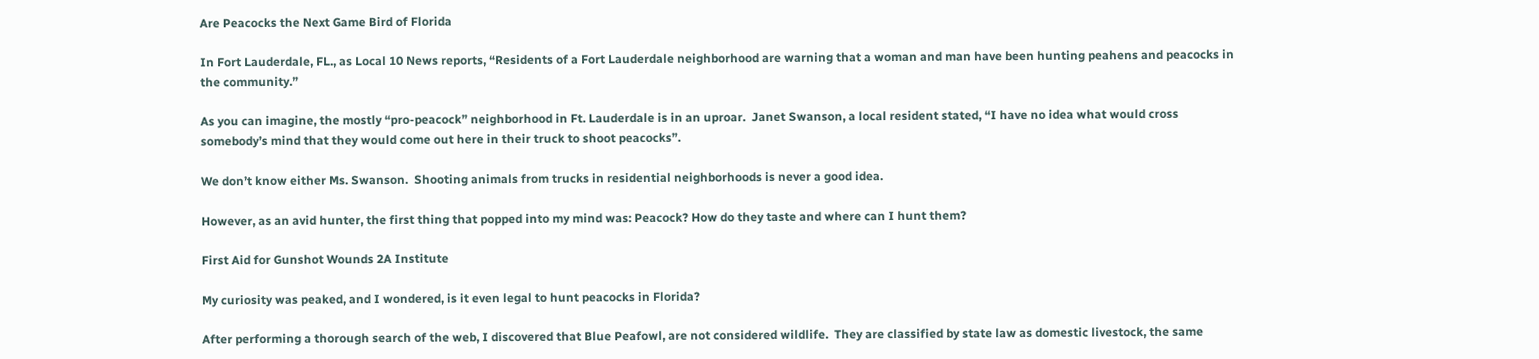Are Peacocks the Next Game Bird of Florida

In Fort Lauderdale, FL., as Local 10 News reports, “Residents of a Fort Lauderdale neighborhood are warning that a woman and man have been hunting peahens and peacocks in the community.”

As you can imagine, the mostly “pro-peacock” neighborhood in Ft. Lauderdale is in an uproar.  Janet Swanson, a local resident stated, “I have no idea what would cross somebody’s mind that they would come out here in their truck to shoot peacocks”.

We don’t know either Ms. Swanson.  Shooting animals from trucks in residential neighborhoods is never a good idea.

However, as an avid hunter, the first thing that popped into my mind was: Peacock? How do they taste and where can I hunt them?

First Aid for Gunshot Wounds 2A Institute

My curiosity was peaked, and I wondered, is it even legal to hunt peacocks in Florida?

After performing a thorough search of the web, I discovered that Blue Peafowl, are not considered wildlife.  They are classified by state law as domestic livestock, the same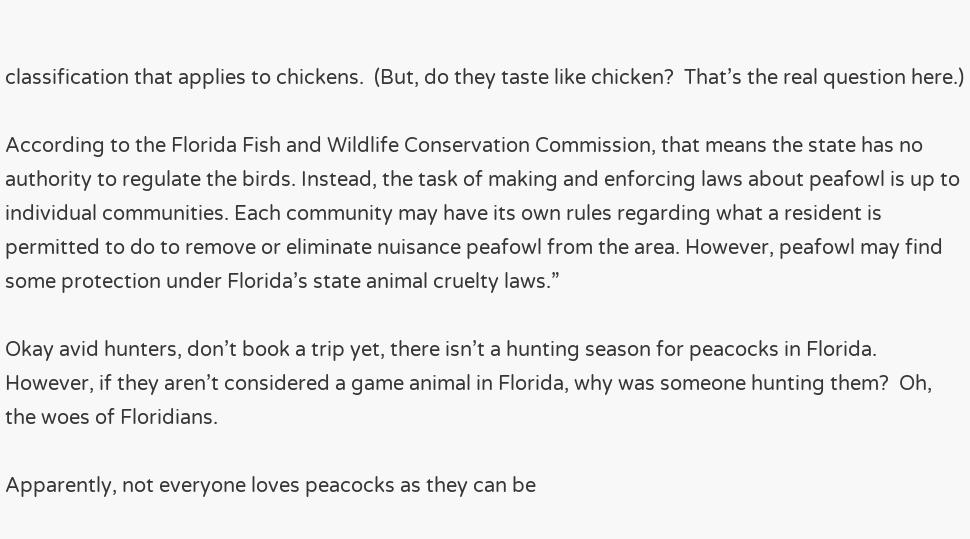classification that applies to chickens.  (But, do they taste like chicken?  That’s the real question here.)

According to the Florida Fish and Wildlife Conservation Commission, that means the state has no authority to regulate the birds. Instead, the task of making and enforcing laws about peafowl is up to individual communities. Each community may have its own rules regarding what a resident is permitted to do to remove or eliminate nuisance peafowl from the area. However, peafowl may find some protection under Florida’s state animal cruelty laws.”

Okay avid hunters, don’t book a trip yet, there isn’t a hunting season for peacocks in Florida. However, if they aren’t considered a game animal in Florida, why was someone hunting them?  Oh, the woes of Floridians.

Apparently, not everyone loves peacocks as they can be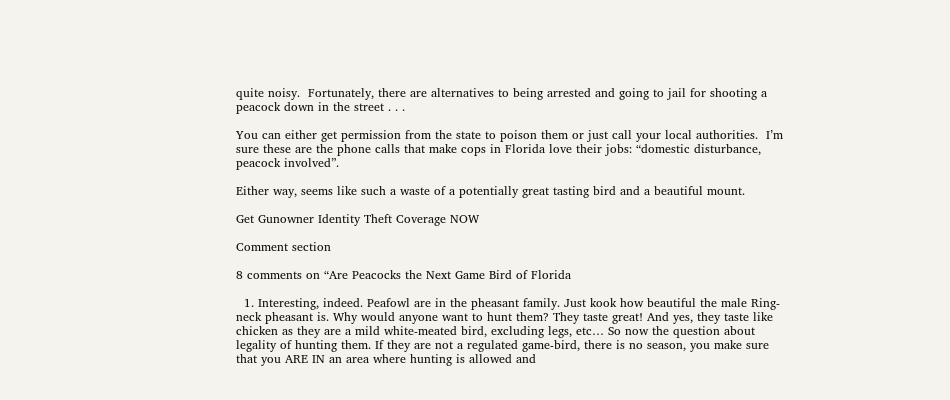quite noisy.  Fortunately, there are alternatives to being arrested and going to jail for shooting a peacock down in the street . . .

You can either get permission from the state to poison them or just call your local authorities.  I’m sure these are the phone calls that make cops in Florida love their jobs: “domestic disturbance, peacock involved”.

Either way, seems like such a waste of a potentially great tasting bird and a beautiful mount.

Get Gunowner Identity Theft Coverage NOW

Comment section

8 comments on “Are Peacocks the Next Game Bird of Florida

  1. Interesting, indeed. Peafowl are in the pheasant family. Just kook how beautiful the male Ring-neck pheasant is. Why would anyone want to hunt them? They taste great! And yes, they taste like chicken as they are a mild white-meated bird, excluding legs, etc… So now the question about legality of hunting them. If they are not a regulated game-bird, there is no season, you make sure that you ARE IN an area where hunting is allowed and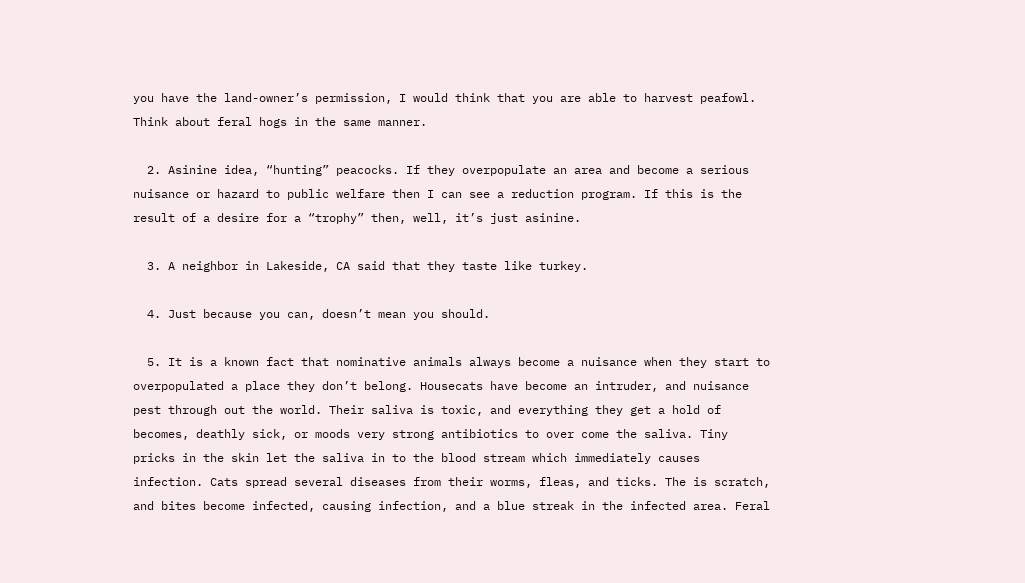you have the land-owner’s permission, I would think that you are able to harvest peafowl. Think about feral hogs in the same manner.

  2. Asinine idea, “hunting” peacocks. If they overpopulate an area and become a serious nuisance or hazard to public welfare then I can see a reduction program. If this is the result of a desire for a “trophy” then, well, it’s just asinine.

  3. A neighbor in Lakeside, CA said that they taste like turkey.

  4. Just because you can, doesn’t mean you should.

  5. It is a known fact that nominative animals always become a nuisance when they start to overpopulated a place they don’t belong. Housecats have become an intruder, and nuisance pest through out the world. Their saliva is toxic, and everything they get a hold of becomes, deathly sick, or moods very strong antibiotics to over come the saliva. Tiny pricks in the skin let the saliva in to the blood stream which immediately causes infection. Cats spread several diseases from their worms, fleas, and ticks. The is scratch, and bites become infected, causing infection, and a blue streak in the infected area. Feral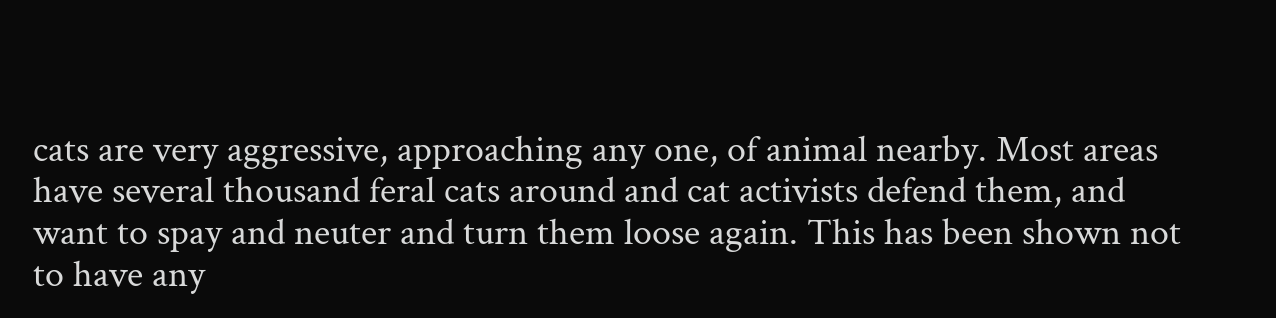cats are very aggressive, approaching any one, of animal nearby. Most areas have several thousand feral cats around and cat activists defend them, and want to spay and neuter and turn them loose again. This has been shown not to have any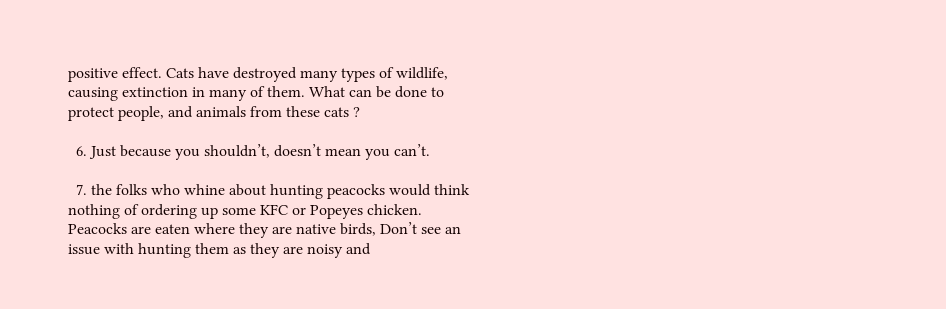positive effect. Cats have destroyed many types of wildlife, causing extinction in many of them. What can be done to protect people, and animals from these cats ?

  6. Just because you shouldn’t, doesn’t mean you can’t.

  7. the folks who whine about hunting peacocks would think nothing of ordering up some KFC or Popeyes chicken. Peacocks are eaten where they are native birds, Don’t see an issue with hunting them as they are noisy and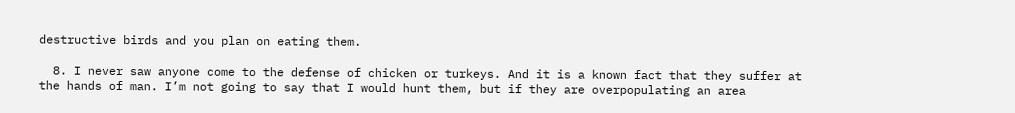destructive birds and you plan on eating them.

  8. I never saw anyone come to the defense of chicken or turkeys. And it is a known fact that they suffer at the hands of man. I’m not going to say that I would hunt them, but if they are overpopulating an area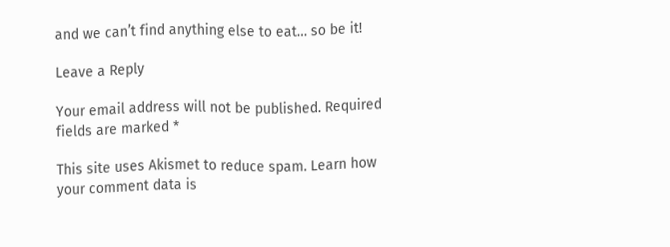and we can’t find anything else to eat… so be it!

Leave a Reply

Your email address will not be published. Required fields are marked *

This site uses Akismet to reduce spam. Learn how your comment data is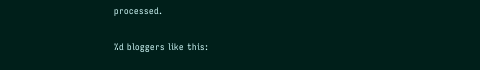processed.

%d bloggers like this: